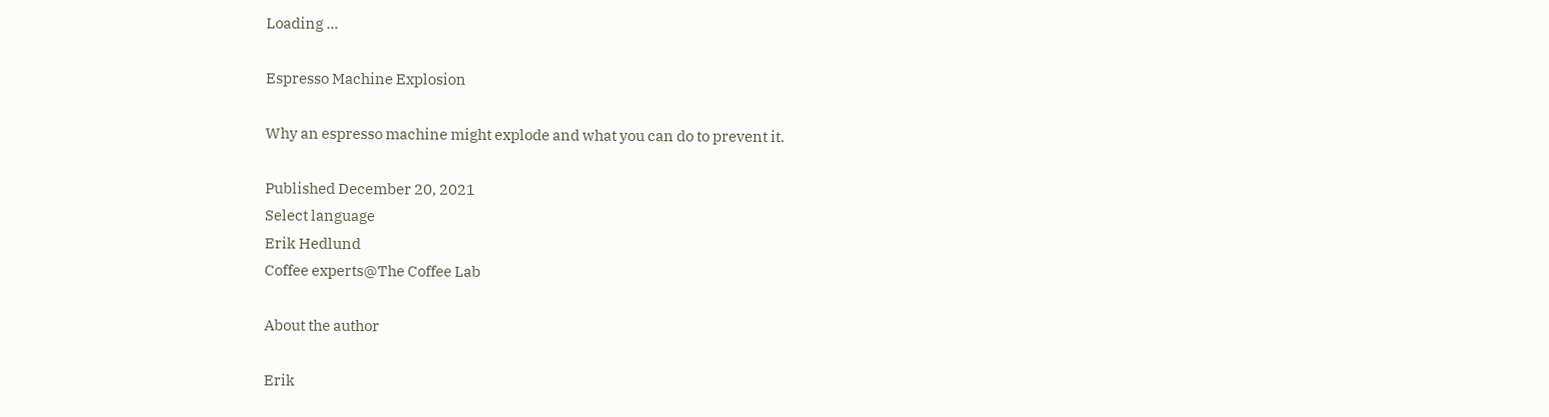Loading ...

Espresso Machine Explosion

Why an espresso machine might explode and what you can do to prevent it.

Published December 20, 2021
Select language
Erik Hedlund
Coffee experts@The Coffee Lab

About the author

Erik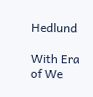Hedlund

With Era of We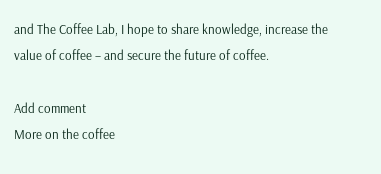and The Coffee Lab, I hope to share knowledge, increase the value of coffee – and secure the future of coffee.

Add comment
More on the coffee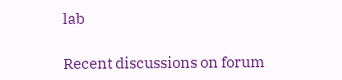lab

Recent discussions on forum